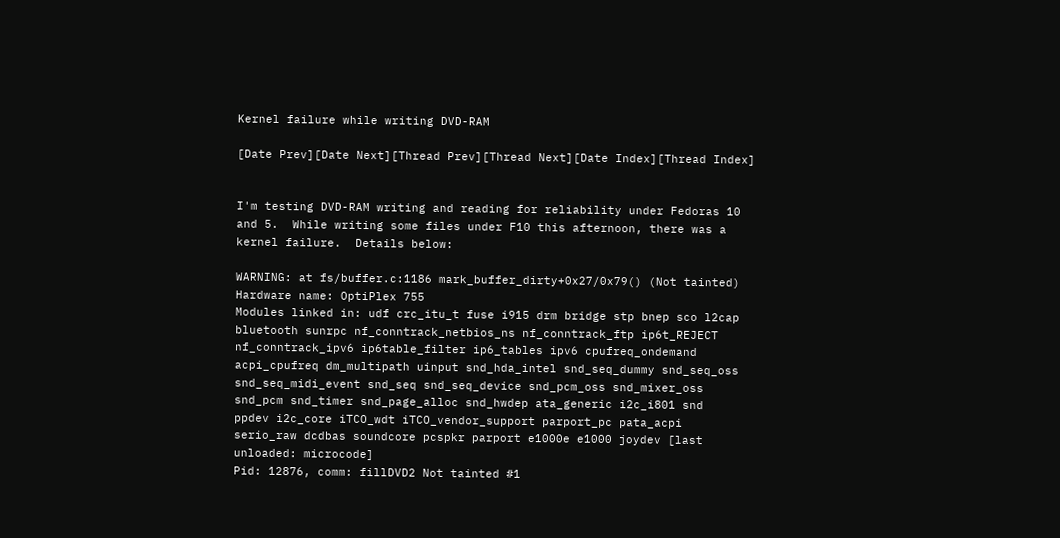Kernel failure while writing DVD-RAM

[Date Prev][Date Next][Thread Prev][Thread Next][Date Index][Thread Index]


I'm testing DVD-RAM writing and reading for reliability under Fedoras 10
and 5.  While writing some files under F10 this afternoon, there was a
kernel failure.  Details below:

WARNING: at fs/buffer.c:1186 mark_buffer_dirty+0x27/0x79() (Not tainted)
Hardware name: OptiPlex 755
Modules linked in: udf crc_itu_t fuse i915 drm bridge stp bnep sco l2cap
bluetooth sunrpc nf_conntrack_netbios_ns nf_conntrack_ftp ip6t_REJECT
nf_conntrack_ipv6 ip6table_filter ip6_tables ipv6 cpufreq_ondemand
acpi_cpufreq dm_multipath uinput snd_hda_intel snd_seq_dummy snd_seq_oss
snd_seq_midi_event snd_seq snd_seq_device snd_pcm_oss snd_mixer_oss
snd_pcm snd_timer snd_page_alloc snd_hwdep ata_generic i2c_i801 snd
ppdev i2c_core iTCO_wdt iTCO_vendor_support parport_pc pata_acpi
serio_raw dcdbas soundcore pcspkr parport e1000e e1000 joydev [last
unloaded: microcode]
Pid: 12876, comm: fillDVD2 Not tainted #1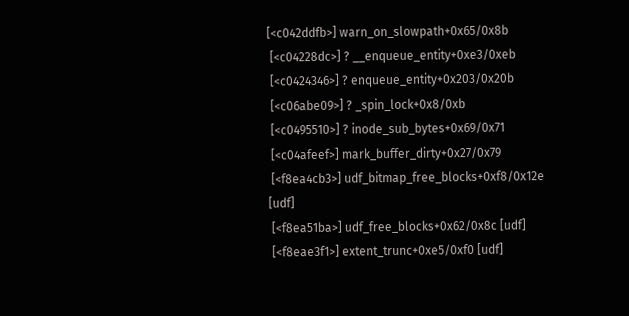[<c042ddfb>] warn_on_slowpath+0x65/0x8b
 [<c04228dc>] ? __enqueue_entity+0xe3/0xeb
 [<c0424346>] ? enqueue_entity+0x203/0x20b
 [<c06abe09>] ? _spin_lock+0x8/0xb
 [<c0495510>] ? inode_sub_bytes+0x69/0x71
 [<c04afeef>] mark_buffer_dirty+0x27/0x79
 [<f8ea4cb3>] udf_bitmap_free_blocks+0xf8/0x12e [udf]
 [<f8ea51ba>] udf_free_blocks+0x62/0x8c [udf]
 [<f8eae3f1>] extent_trunc+0xe5/0xf0 [udf]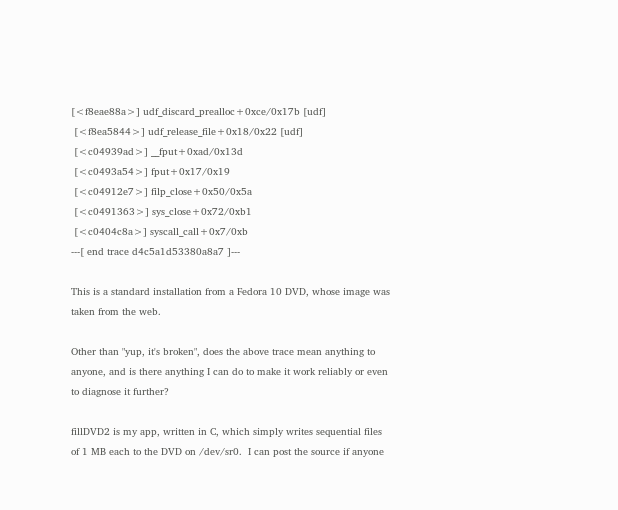[<f8eae88a>] udf_discard_prealloc+0xce/0x17b [udf]
 [<f8ea5844>] udf_release_file+0x18/0x22 [udf]
 [<c04939ad>] __fput+0xad/0x13d
 [<c0493a54>] fput+0x17/0x19
 [<c04912e7>] filp_close+0x50/0x5a
 [<c0491363>] sys_close+0x72/0xb1
 [<c0404c8a>] syscall_call+0x7/0xb
---[ end trace d4c5a1d53380a8a7 ]---

This is a standard installation from a Fedora 10 DVD, whose image was
taken from the web.

Other than "yup, it's broken", does the above trace mean anything to
anyone, and is there anything I can do to make it work reliably or even
to diagnose it further?

fillDVD2 is my app, written in C, which simply writes sequential files
of 1 MB each to the DVD on /dev/sr0.  I can post the source if anyone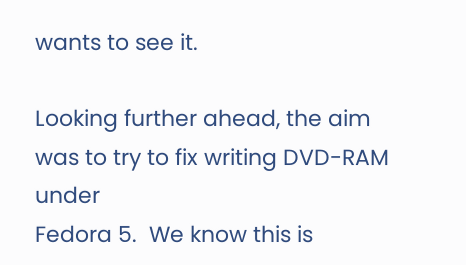wants to see it.

Looking further ahead, the aim was to try to fix writing DVD-RAM under
Fedora 5.  We know this is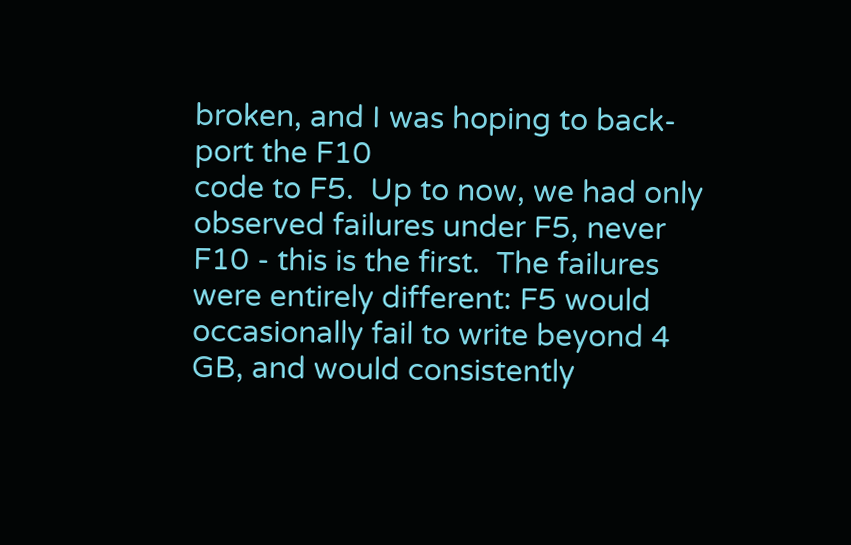broken, and I was hoping to back-port the F10
code to F5.  Up to now, we had only observed failures under F5, never
F10 - this is the first.  The failures were entirely different: F5 would
occasionally fail to write beyond 4 GB, and would consistently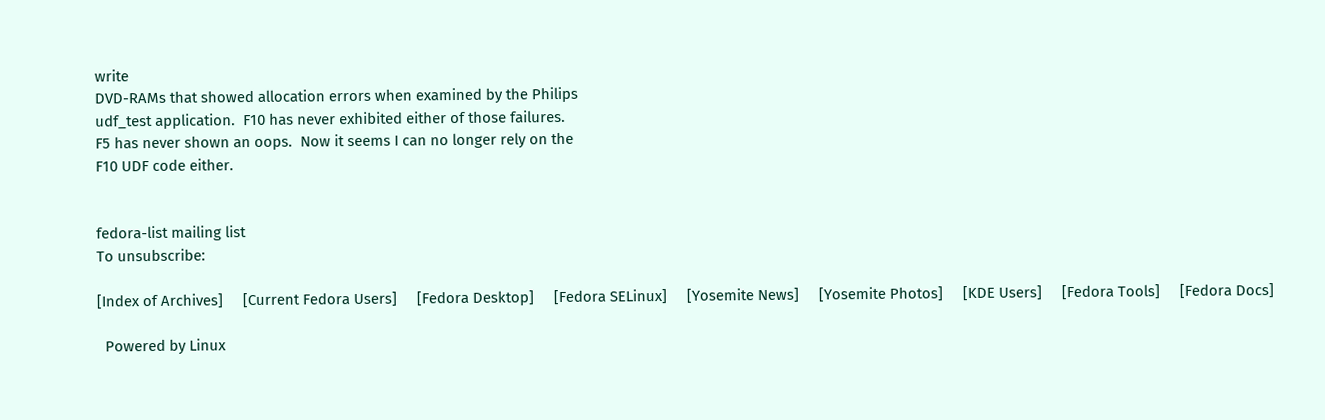write
DVD-RAMs that showed allocation errors when examined by the Philips
udf_test application.  F10 has never exhibited either of those failures.
F5 has never shown an oops.  Now it seems I can no longer rely on the
F10 UDF code either.


fedora-list mailing list
To unsubscribe:

[Index of Archives]     [Current Fedora Users]     [Fedora Desktop]     [Fedora SELinux]     [Yosemite News]     [Yosemite Photos]     [KDE Users]     [Fedora Tools]     [Fedora Docs]

  Powered by Linux